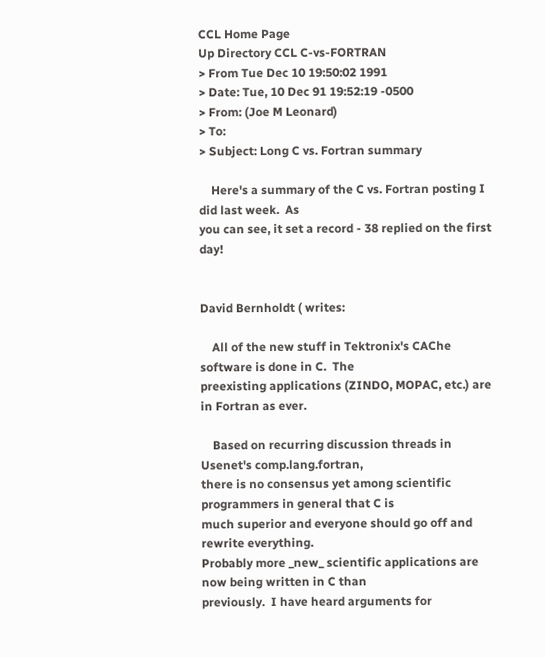CCL Home Page
Up Directory CCL C-vs-FORTRAN
> From Tue Dec 10 19:50:02 1991
> Date: Tue, 10 Dec 91 19:52:19 -0500
> From: (Joe M Leonard)
> To:
> Subject: Long C vs. Fortran summary

    Here's a summary of the C vs. Fortran posting I did last week.  As
you can see, it set a record - 38 replied on the first day!


David Bernholdt ( writes:

    All of the new stuff in Tektronix's CAChe software is done in C.  The
preexisting applications (ZINDO, MOPAC, etc.) are in Fortran as ever.

    Based on recurring discussion threads in Usenet's comp.lang.fortran,
there is no consensus yet among scientific programmers in general that C is
much superior and everyone should go off and rewrite everything.
Probably more _new_ scientific applications are now being written in C than
previously.  I have heard arguments for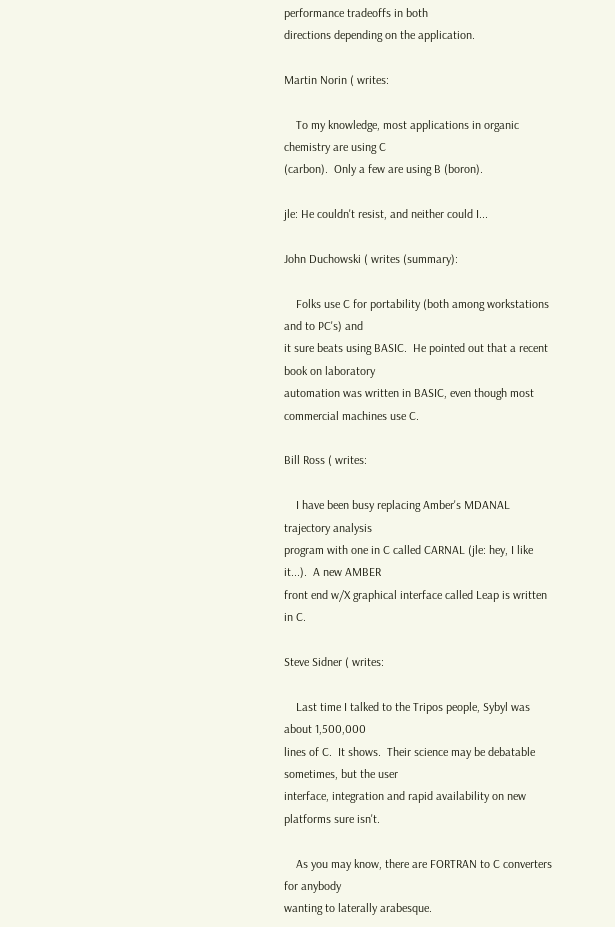performance tradeoffs in both
directions depending on the application.

Martin Norin ( writes:

    To my knowledge, most applications in organic chemistry are using C
(carbon).  Only a few are using B (boron).

jle: He couldn't resist, and neither could I...

John Duchowski ( writes (summary):

    Folks use C for portability (both among workstations and to PC's) and
it sure beats using BASIC.  He pointed out that a recent book on laboratory
automation was written in BASIC, even though most commercial machines use C.

Bill Ross ( writes:

    I have been busy replacing Amber's MDANAL trajectory analysis
program with one in C called CARNAL (jle: hey, I like it...).  A new AMBER
front end w/X graphical interface called Leap is written in C.

Steve Sidner ( writes:

    Last time I talked to the Tripos people, Sybyl was about 1,500,000
lines of C.  It shows.  Their science may be debatable sometimes, but the user
interface, integration and rapid availability on new platforms sure isn't.

    As you may know, there are FORTRAN to C converters for anybody
wanting to laterally arabesque.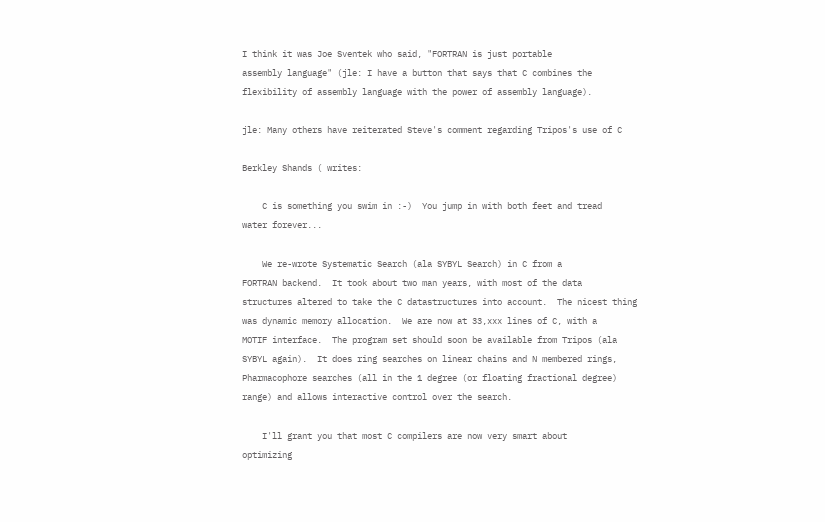I think it was Joe Sventek who said, "FORTRAN is just portable
assembly language" (jle: I have a button that says that C combines the
flexibility of assembly language with the power of assembly language).

jle: Many others have reiterated Steve's comment regarding Tripos's use of C

Berkley Shands ( writes:

    C is something you swim in :-)  You jump in with both feet and tread
water forever...

    We re-wrote Systematic Search (ala SYBYL Search) in C from a
FORTRAN backend.  It took about two man years, with most of the data
structures altered to take the C datastructures into account.  The nicest thing
was dynamic memory allocation.  We are now at 33,xxx lines of C, with a
MOTIF interface.  The program set should soon be available from Tripos (ala
SYBYL again).  It does ring searches on linear chains and N membered rings,
Pharmacophore searches (all in the 1 degree (or floating fractional degree)
range) and allows interactive control over the search.

    I'll grant you that most C compilers are now very smart about
optimizing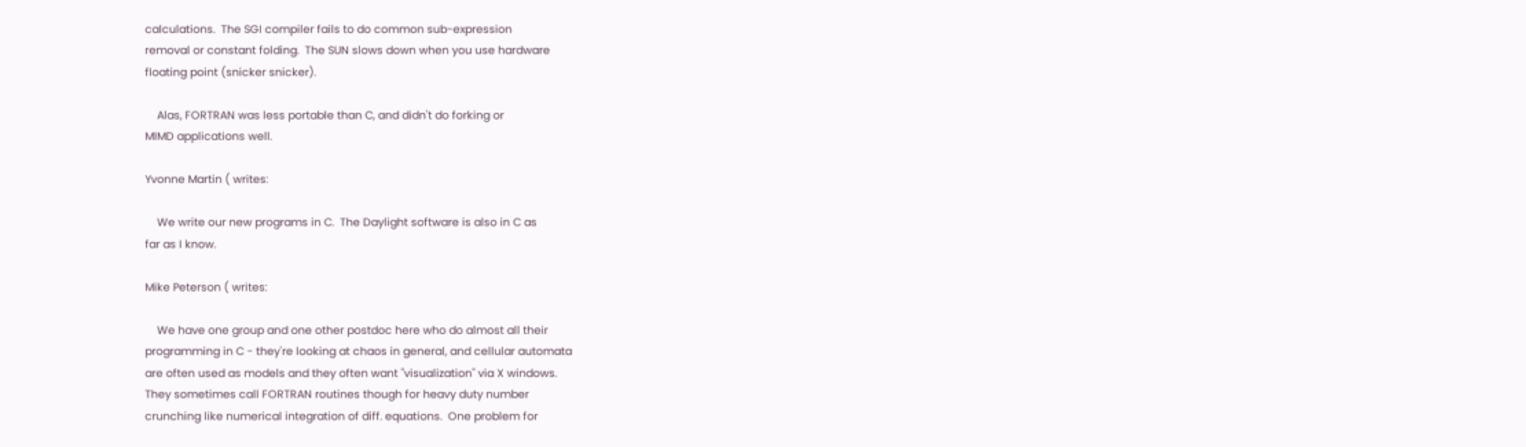calculations.  The SGI compiler fails to do common sub-expression
removal or constant folding.  The SUN slows down when you use hardware
floating point (snicker snicker).

    Alas, FORTRAN was less portable than C, and didn't do forking or
MIMD applications well.

Yvonne Martin ( writes:

    We write our new programs in C.  The Daylight software is also in C as
far as I know.

Mike Peterson ( writes:

    We have one group and one other postdoc here who do almost all their
programming in C - they're looking at chaos in general, and cellular automata
are often used as models and they often want "visualization" via X windows.
They sometimes call FORTRAN routines though for heavy duty number
crunching like numerical integration of diff. equations.  One problem for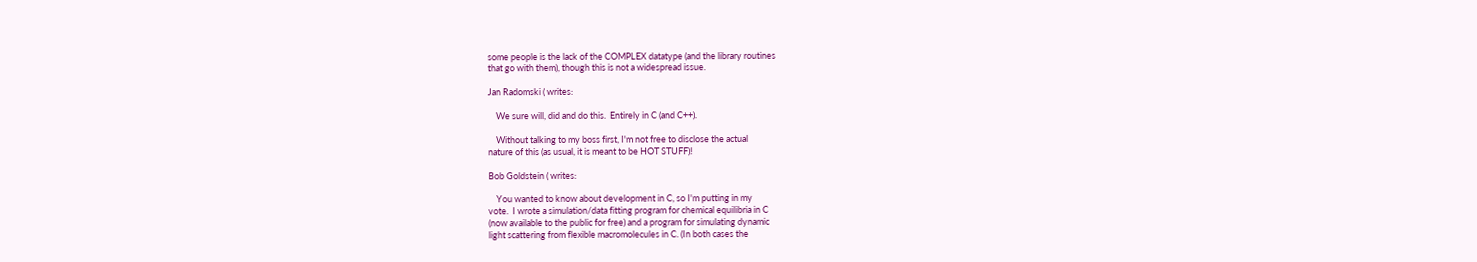some people is the lack of the COMPLEX datatype (and the library routines
that go with them), though this is not a widespread issue.

Jan Radomski ( writes:

    We sure will, did and do this.  Entirely in C (and C++).

    Without talking to my boss first, I'm not free to disclose the actual
nature of this (as usual, it is meant to be HOT STUFF)!

Bob Goldstein ( writes:

    You wanted to know about development in C, so I'm putting in my
vote.  I wrote a simulation/data fitting program for chemical equilibria in C
(now available to the public for free) and a program for simulating dynamic
light scattering from flexible macromolecules in C. (In both cases the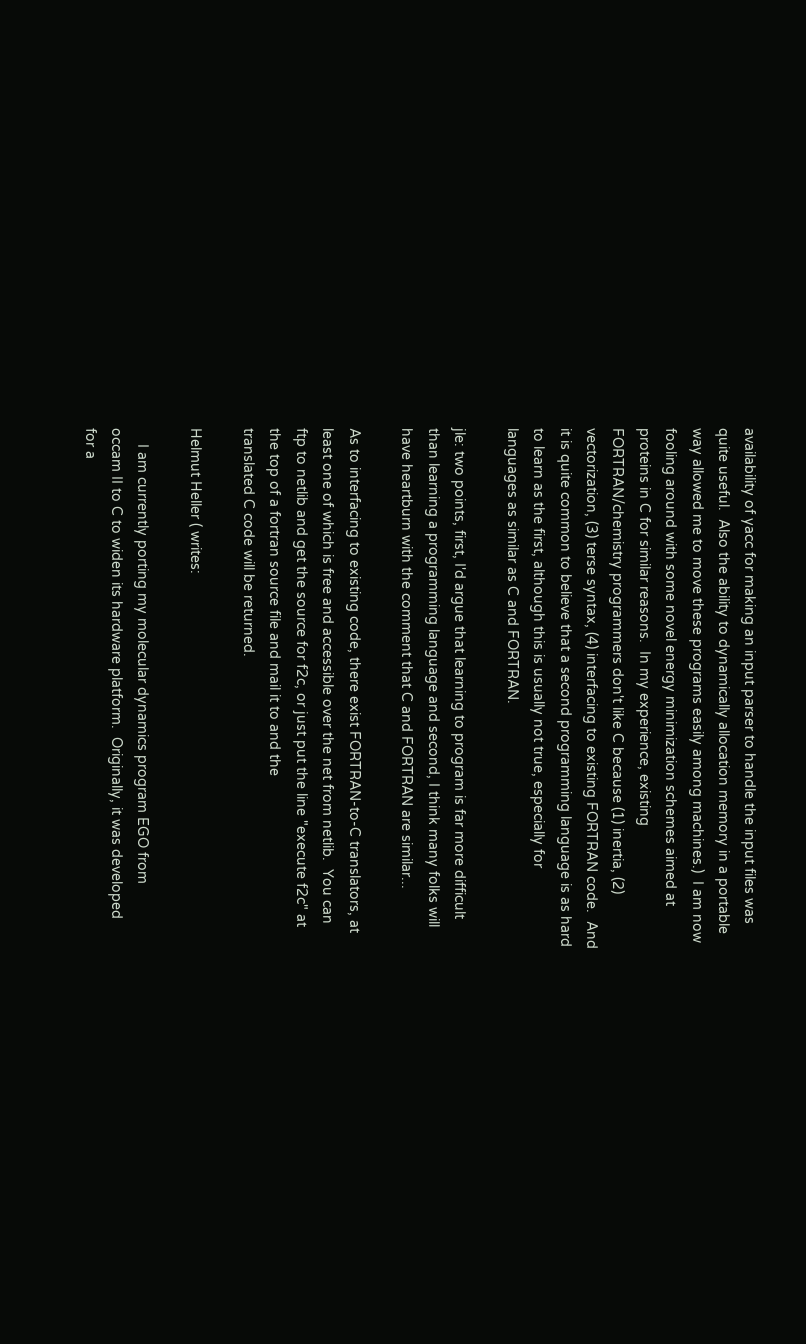availability of yacc for making an input parser to handle the input files was
quite useful.  Also the ability to dynamically allocation memory in a portable
way allowed me to move these programs easily among machines.)  I am now
fooling around with some novel energy minimization schemes aimed at
proteins in C for similar reasons.  In my experience, existing
FORTRAN/chemistry programmers don't like C because (1) inertia, (2)
vectorization, (3) terse syntax, (4) interfacing to existing FORTRAN code.  And
it is quite common to believe that a second programming language is as hard
to learn as the first, although this is usually not true, especially for
languages as similar as C and FORTRAN.

jle: two points, first, I'd argue that learning to program is far more difficult
than learning a programming language and second, I think many folks will
have heartburn with the comment that C and FORTRAN are similar...

As to interfacing to existing code, there exist FORTRAN-to-C translators, at
least one of which is free and accessible over the net from netlib.  You can
ftp to netlib and get the source for f2c, or just put the line "execute f2c" at
the top of a fortran source file and mail it to and the
translated C code will be returned.

Helmut Heller ( writes:

    I am currently porting my molecular dynamics program EGO from
occam II to C to widen its hardware platform.  Originally, it was developed
for a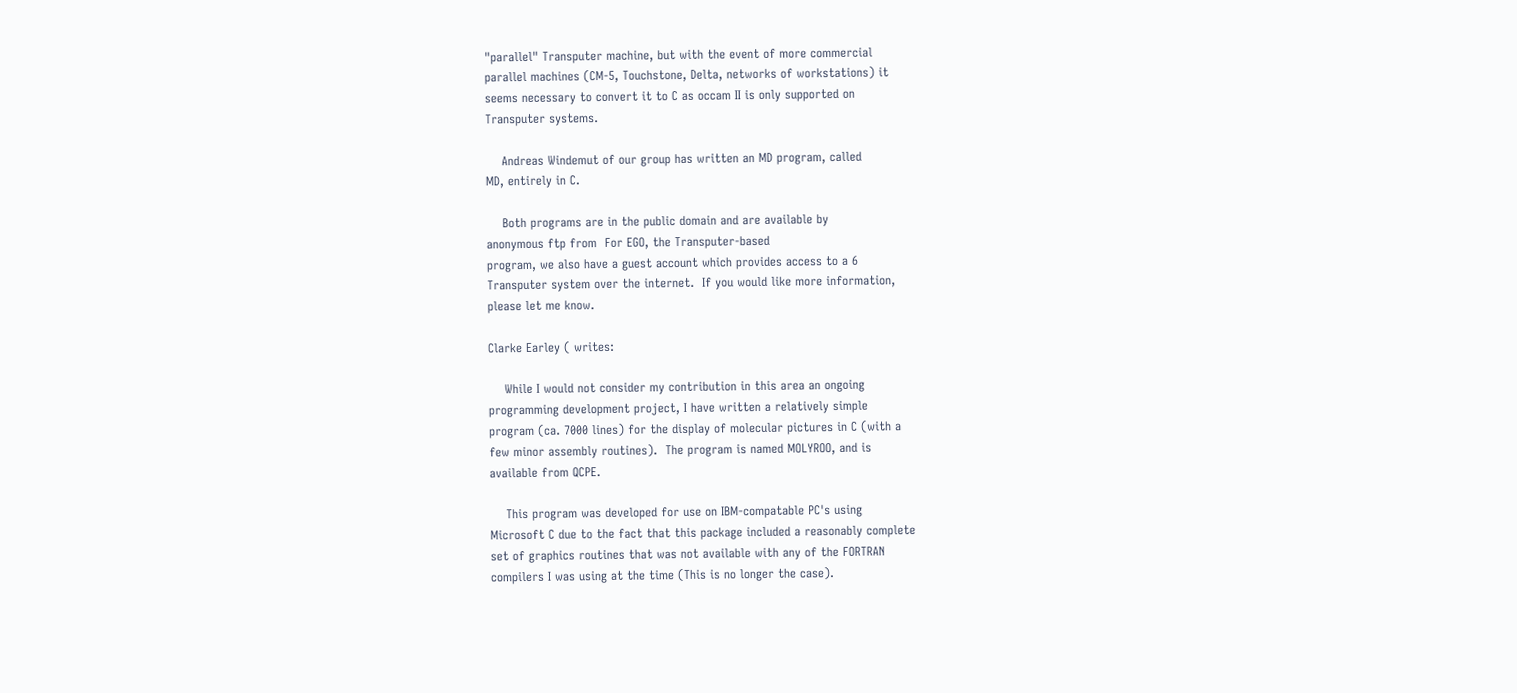"parallel" Transputer machine, but with the event of more commercial
parallel machines (CM-5, Touchstone, Delta, networks of workstations) it
seems necessary to convert it to C as occam II is only supported on
Transputer systems.

    Andreas Windemut of our group has written an MD program, called
MD, entirely in C.

    Both programs are in the public domain and are available by
anonymous ftp from  For EGO, the Transputer-based
program, we also have a guest account which provides access to a 6
Transputer system over the internet.  If you would like more information,
please let me know.

Clarke Earley ( writes:

    While I would not consider my contribution in this area an ongoing
programming development project, I have written a relatively simple
program (ca. 7000 lines) for the display of molecular pictures in C (with a
few minor assembly routines).  The program is named MOLYROO, and is
available from QCPE.

    This program was developed for use on IBM-compatable PC's using
Microsoft C due to the fact that this package included a reasonably complete
set of graphics routines that was not available with any of the FORTRAN
compilers I was using at the time (This is no longer the case).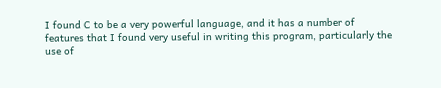I found C to be a very powerful language, and it has a number of
features that I found very useful in writing this program, particularly the
use of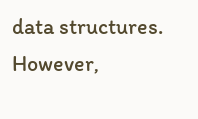data structures.  However,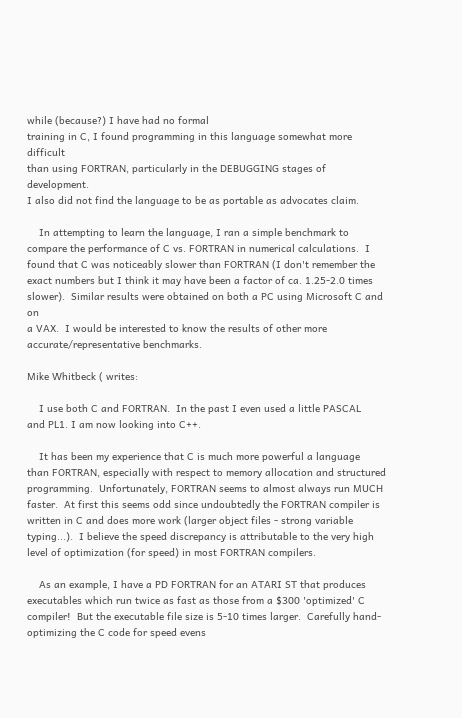while (because?) I have had no formal
training in C, I found programming in this language somewhat more difficult
than using FORTRAN, particularly in the DEBUGGING stages of development.
I also did not find the language to be as portable as advocates claim.

    In attempting to learn the language, I ran a simple benchmark to
compare the performance of C vs. FORTRAN in numerical calculations.  I
found that C was noticeably slower than FORTRAN (I don't remember the
exact numbers but I think it may have been a factor of ca. 1.25-2.0 times
slower).  Similar results were obtained on both a PC using Microsoft C and on
a VAX.  I would be interested to know the results of other more
accurate/representative benchmarks.

Mike Whitbeck ( writes:

    I use both C and FORTRAN.  In the past I even used a little PASCAL
and PL1. I am now looking into C++.

    It has been my experience that C is much more powerful a language
than FORTRAN, especially with respect to memory allocation and structured
programming.  Unfortunately, FORTRAN seems to almost always run MUCH
faster.  At first this seems odd since undoubtedly the FORTRAN compiler is
written in C and does more work (larger object files - strong variable
typing...).  I believe the speed discrepancy is attributable to the very high
level of optimization (for speed) in most FORTRAN compilers.

    As an example, I have a PD FORTRAN for an ATARI ST that produces
executables which run twice as fast as those from a $300 'optimized' C
compiler!  But the executable file size is 5-10 times larger.  Carefully hand-
optimizing the C code for speed evens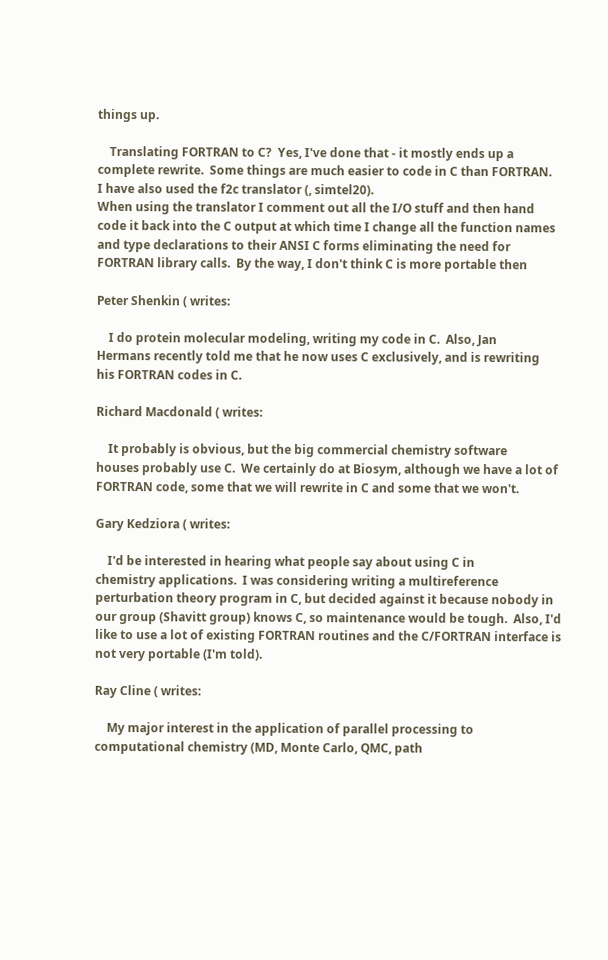things up.

    Translating FORTRAN to C?  Yes, I've done that - it mostly ends up a
complete rewrite.  Some things are much easier to code in C than FORTRAN.
I have also used the f2c translator (, simtel20).
When using the translator I comment out all the I/O stuff and then hand
code it back into the C output at which time I change all the function names
and type declarations to their ANSI C forms eliminating the need for
FORTRAN library calls.  By the way, I don't think C is more portable then

Peter Shenkin ( writes:

    I do protein molecular modeling, writing my code in C.  Also, Jan
Hermans recently told me that he now uses C exclusively, and is rewriting
his FORTRAN codes in C.

Richard Macdonald ( writes:

    It probably is obvious, but the big commercial chemistry software
houses probably use C.  We certainly do at Biosym, although we have a lot of
FORTRAN code, some that we will rewrite in C and some that we won't.

Gary Kedziora ( writes:

    I'd be interested in hearing what people say about using C in
chemistry applications.  I was considering writing a multireference
perturbation theory program in C, but decided against it because nobody in
our group (Shavitt group) knows C, so maintenance would be tough.  Also, I'd
like to use a lot of existing FORTRAN routines and the C/FORTRAN interface is
not very portable (I'm told).

Ray Cline ( writes:

    My major interest in the application of parallel processing to
computational chemistry (MD, Monte Carlo, QMC, path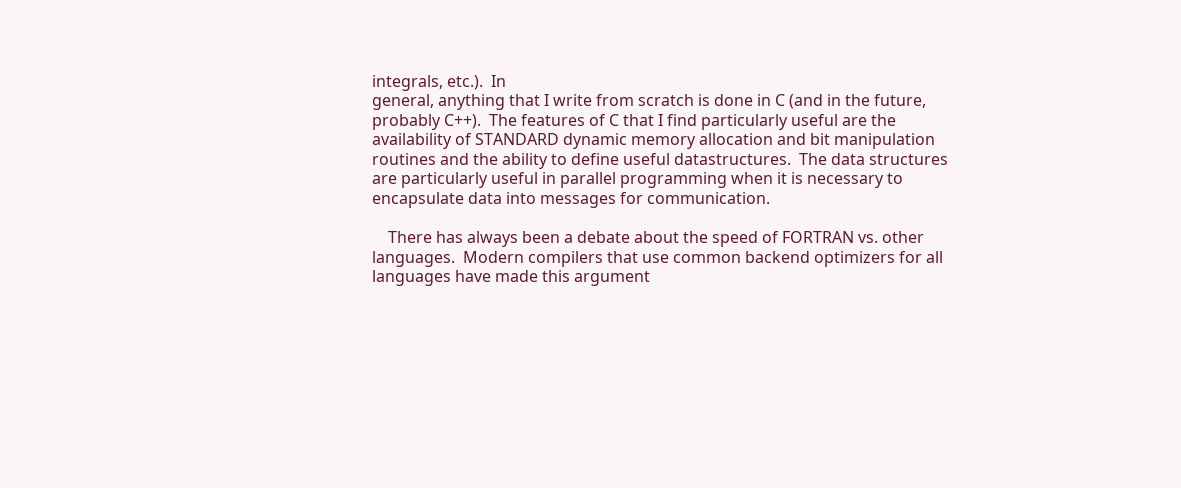integrals, etc.).  In
general, anything that I write from scratch is done in C (and in the future,
probably C++).  The features of C that I find particularly useful are the
availability of STANDARD dynamic memory allocation and bit manipulation
routines and the ability to define useful datastructures.  The data structures
are particularly useful in parallel programming when it is necessary to
encapsulate data into messages for communication.

    There has always been a debate about the speed of FORTRAN vs. other
languages.  Modern compilers that use common backend optimizers for all
languages have made this argument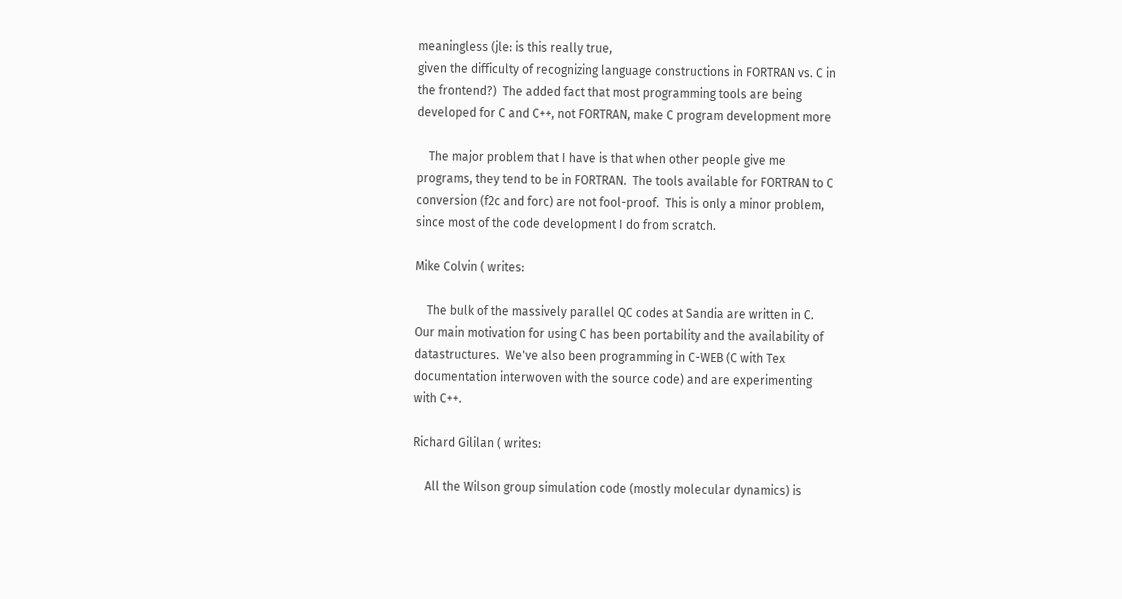meaningless (jle: is this really true,
given the difficulty of recognizing language constructions in FORTRAN vs. C in
the frontend?)  The added fact that most programming tools are being
developed for C and C++, not FORTRAN, make C program development more

    The major problem that I have is that when other people give me
programs, they tend to be in FORTRAN.  The tools available for FORTRAN to C
conversion (f2c and forc) are not fool-proof.  This is only a minor problem,
since most of the code development I do from scratch.

Mike Colvin ( writes:

    The bulk of the massively parallel QC codes at Sandia are written in C.
Our main motivation for using C has been portability and the availability of
datastructures.  We've also been programming in C-WEB (C with Tex
documentation interwoven with the source code) and are experimenting
with C++.

Richard Gililan ( writes:

    All the Wilson group simulation code (mostly molecular dynamics) is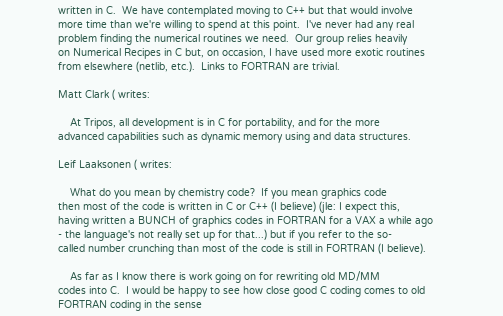written in C.  We have contemplated moving to C++ but that would involve
more time than we're willing to spend at this point.  I've never had any real
problem finding the numerical routines we need.  Our group relies heavily
on Numerical Recipes in C but, on occasion, I have used more exotic routines
from elsewhere (netlib, etc.).  Links to FORTRAN are trivial.

Matt Clark ( writes:

    At Tripos, all development is in C for portability, and for the more
advanced capabilities such as dynamic memory using and data structures.

Leif Laaksonen ( writes:

    What do you mean by chemistry code?  If you mean graphics code
then most of the code is written in C or C++ (I believe) (jle: I expect this,
having written a BUNCH of graphics codes in FORTRAN for a VAX a while ago
- the language's not really set up for that...) but if you refer to the so-
called number crunching than most of the code is still in FORTRAN (I believe).

    As far as I know there is work going on for rewriting old MD/MM
codes into C.  I would be happy to see how close good C coding comes to old
FORTRAN coding in the sense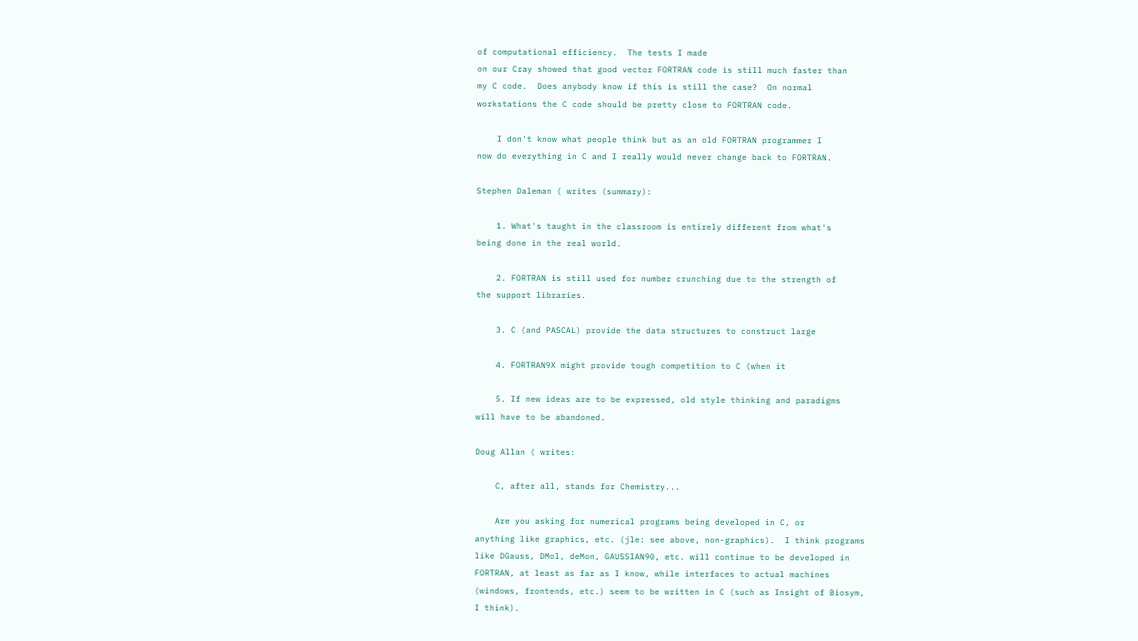of computational efficiency.  The tests I made
on our Cray showed that good vector FORTRAN code is still much faster than
my C code.  Does anybody know if this is still the case?  On normal
workstations the C code should be pretty close to FORTRAN code.

    I don't know what people think but as an old FORTRAN programmer I
now do everything in C and I really would never change back to FORTRAN.

Stephen Daleman ( writes (summary):

    1. What's taught in the classroom is entirely different from what's
being done in the real world.

    2. FORTRAN is still used for number crunching due to the strength of
the support libraries.

    3. C (and PASCAL) provide the data structures to construct large

    4. FORTRAN9X might provide tough competition to C (when it

    5. If new ideas are to be expressed, old style thinking and paradigms
will have to be abandoned.

Doug Allan ( writes:

    C, after all, stands for Chemistry...

    Are you asking for numerical programs being developed in C, or
anything like graphics, etc. (jle: see above, non-graphics).  I think programs
like DGauss, DMol, deMon, GAUSSIAN90, etc. will continue to be developed in
FORTRAN, at least as far as I know, while interfaces to actual machines
(windows, frontends, etc.) seem to be written in C (such as Insight of Biosym,
I think).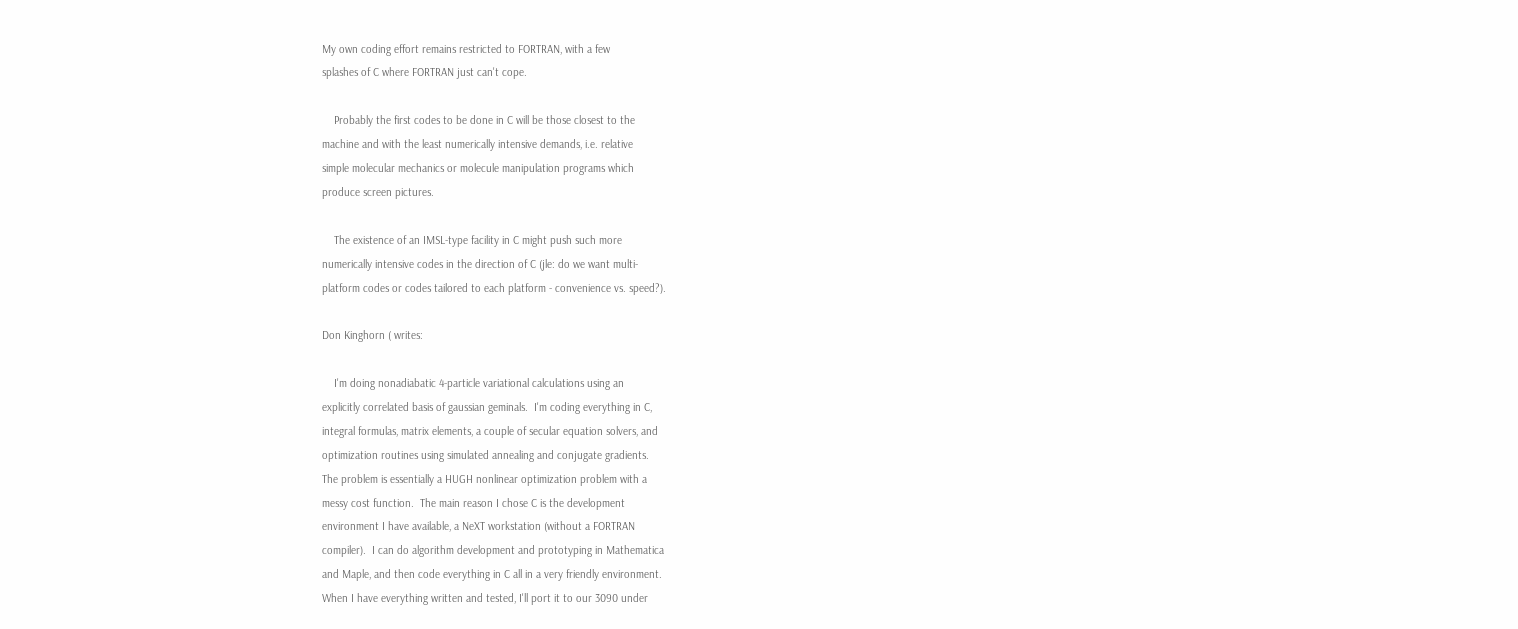My own coding effort remains restricted to FORTRAN, with a few
splashes of C where FORTRAN just can't cope.

    Probably the first codes to be done in C will be those closest to the
machine and with the least numerically intensive demands, i.e. relative
simple molecular mechanics or molecule manipulation programs which
produce screen pictures.

    The existence of an IMSL-type facility in C might push such more
numerically intensive codes in the direction of C (jle: do we want multi-
platform codes or codes tailored to each platform - convenience vs. speed?).

Don Kinghorn ( writes:

    I'm doing nonadiabatic 4-particle variational calculations using an
explicitly correlated basis of gaussian geminals.  I'm coding everything in C,
integral formulas, matrix elements, a couple of secular equation solvers, and
optimization routines using simulated annealing and conjugate gradients.
The problem is essentially a HUGH nonlinear optimization problem with a
messy cost function.  The main reason I chose C is the development
environment I have available, a NeXT workstation (without a FORTRAN
compiler).  I can do algorithm development and prototyping in Mathematica
and Maple, and then code everything in C all in a very friendly environment.
When I have everything written and tested, I'll port it to our 3090 under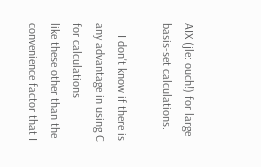AIX (jle: ouch!) for large basis-set calculations.

    I don't know if there is any advantage in using C for calculations
like these other than the convenience factor that I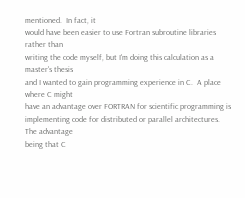mentioned.  In fact, it
would have been easier to use Fortran subroutine libraries rather than
writing the code myself, but I'm doing this calculation as a master's thesis
and I wanted to gain programming experience in C.  A place where C might
have an advantage over FORTRAN for scientific programming is
implementing code for distributed or parallel architectures.  The advantage
being that C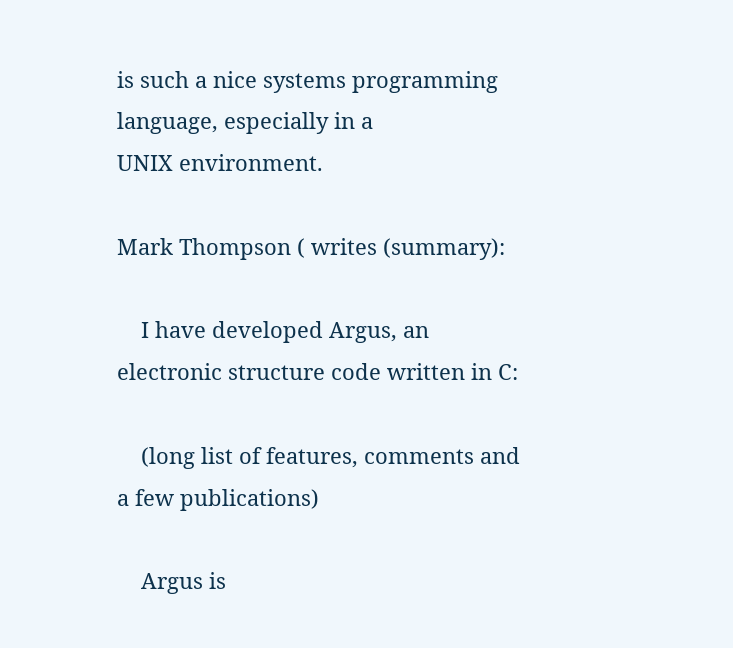is such a nice systems programming language, especially in a
UNIX environment.

Mark Thompson ( writes (summary):

    I have developed Argus, an electronic structure code written in C:

    (long list of features, comments and a few publications)

    Argus is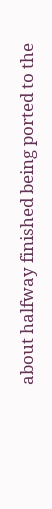about halfway finished being ported to the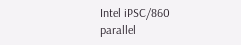Intel iPSC/860
parallel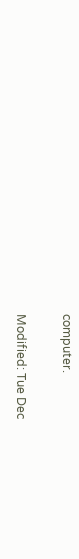computer.

Modified: Tue Dec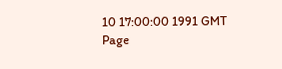10 17:00:00 1991 GMT
Page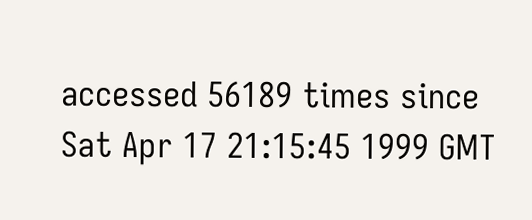accessed 56189 times since Sat Apr 17 21:15:45 1999 GMT